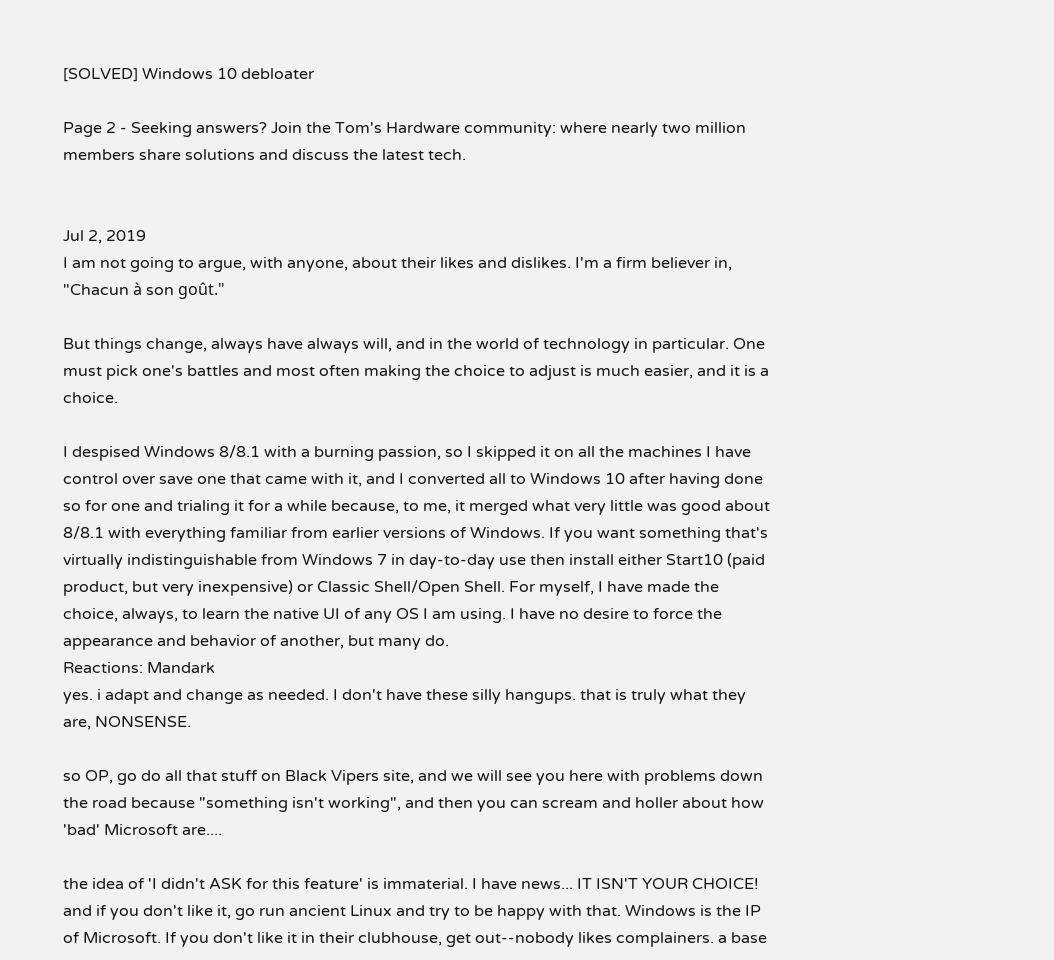[SOLVED] Windows 10 debloater

Page 2 - Seeking answers? Join the Tom's Hardware community: where nearly two million members share solutions and discuss the latest tech.


Jul 2, 2019
I am not going to argue, with anyone, about their likes and dislikes. I'm a firm believer in, "Chacun à son goût."

But things change, always have always will, and in the world of technology in particular. One must pick one's battles and most often making the choice to adjust is much easier, and it is a choice.

I despised Windows 8/8.1 with a burning passion, so I skipped it on all the machines I have control over save one that came with it, and I converted all to Windows 10 after having done so for one and trialing it for a while because, to me, it merged what very little was good about 8/8.1 with everything familiar from earlier versions of Windows. If you want something that's virtually indistinguishable from Windows 7 in day-to-day use then install either Start10 (paid product, but very inexpensive) or Classic Shell/Open Shell. For myself, I have made the choice, always, to learn the native UI of any OS I am using. I have no desire to force the appearance and behavior of another, but many do.
Reactions: Mandark
yes. i adapt and change as needed. I don't have these silly hangups. that is truly what they are, NONSENSE.

so OP, go do all that stuff on Black Vipers site, and we will see you here with problems down the road because "something isn't working", and then you can scream and holler about how 'bad' Microsoft are....

the idea of 'I didn't ASK for this feature' is immaterial. I have news... IT ISN'T YOUR CHOICE! and if you don't like it, go run ancient Linux and try to be happy with that. Windows is the IP of Microsoft. If you don't like it in their clubhouse, get out--nobody likes complainers. a base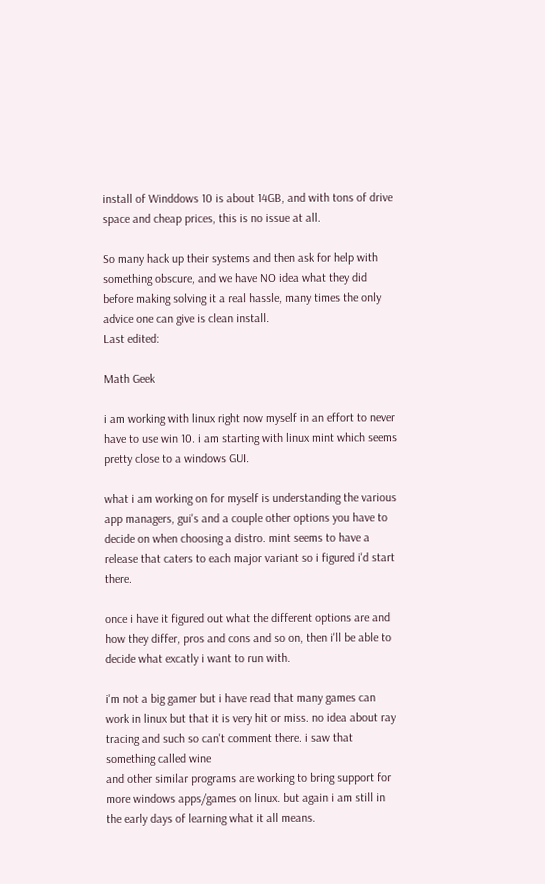install of Winddows 10 is about 14GB, and with tons of drive space and cheap prices, this is no issue at all.

So many hack up their systems and then ask for help with something obscure, and we have NO idea what they did before making solving it a real hassle, many times the only advice one can give is clean install.
Last edited:

Math Geek

i am working with linux right now myself in an effort to never have to use win 10. i am starting with linux mint which seems pretty close to a windows GUI.

what i am working on for myself is understanding the various app managers, gui's and a couple other options you have to decide on when choosing a distro. mint seems to have a release that caters to each major variant so i figured i'd start there.

once i have it figured out what the different options are and how they differ, pros and cons and so on, then i'll be able to decide what excatly i want to run with.

i'm not a big gamer but i have read that many games can work in linux but that it is very hit or miss. no idea about ray tracing and such so can't comment there. i saw that something called wine
and other similar programs are working to bring support for more windows apps/games on linux. but again i am still in the early days of learning what it all means.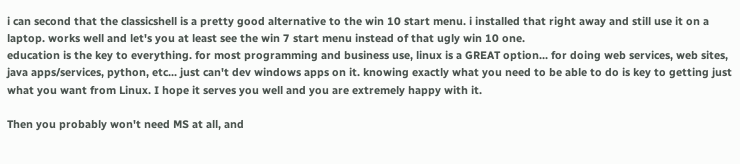i can second that the classicshell is a pretty good alternative to the win 10 start menu. i installed that right away and still use it on a laptop. works well and let's you at least see the win 7 start menu instead of that ugly win 10 one.
education is the key to everything. for most programming and business use, linux is a GREAT option... for doing web services, web sites, java apps/services, python, etc... just can't dev windows apps on it. knowing exactly what you need to be able to do is key to getting just what you want from Linux. I hope it serves you well and you are extremely happy with it.

Then you probably won't need MS at all, and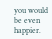you would be even happier.